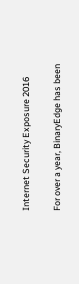Internet Security Exposure 2016

For over a year, BinaryEdge has been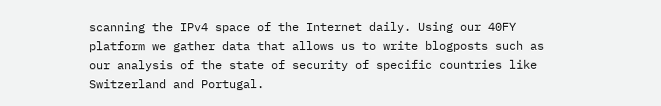scanning the IPv4 space of the Internet daily. Using our 40FY platform we gather data that allows us to write blogposts such as our analysis of the state of security of specific countries like Switzerland and Portugal.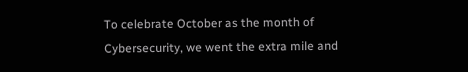To celebrate October as the month of Cybersecurity, we went the extra mile and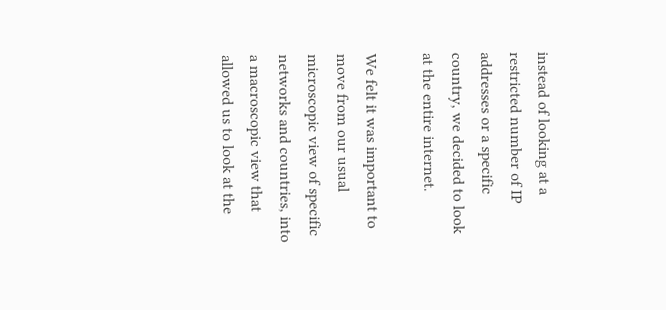instead of looking at a restricted number of IP addresses or a specific country, we decided to look at the entire internet.

We felt it was important to move from our usual microscopic view of specific networks and countries, into a macroscopic view that allowed us to look at the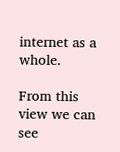internet as a whole.

From this view we can see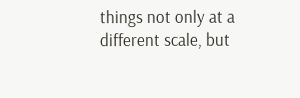things not only at a different scale, but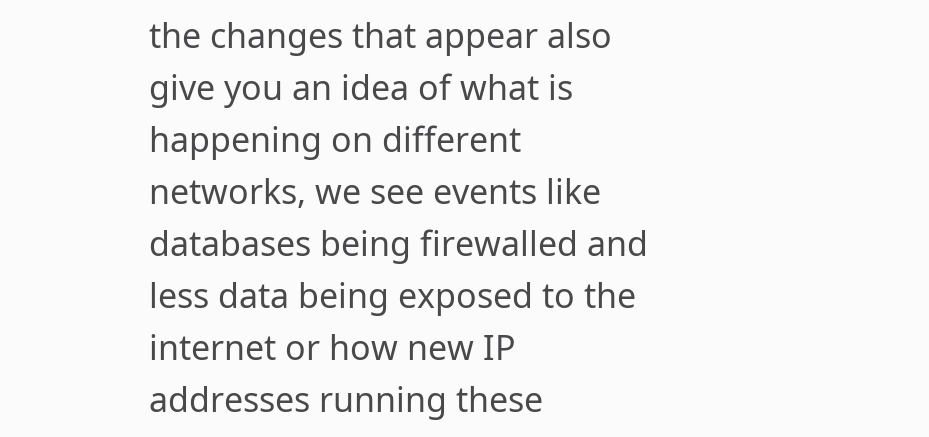the changes that appear also give you an idea of what is happening on different networks, we see events like databases being firewalled and less data being exposed to the internet or how new IP addresses running these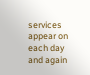services appear on each day and again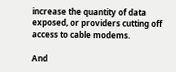increase the quantity of data exposed, or providers cutting off access to cable modems.

And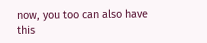now, you too can also have this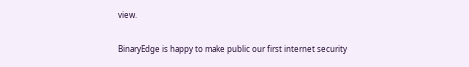view.

BinaryEdge is happy to make public our first internet security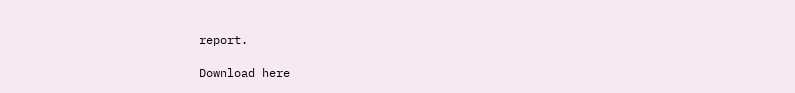report.

Download here